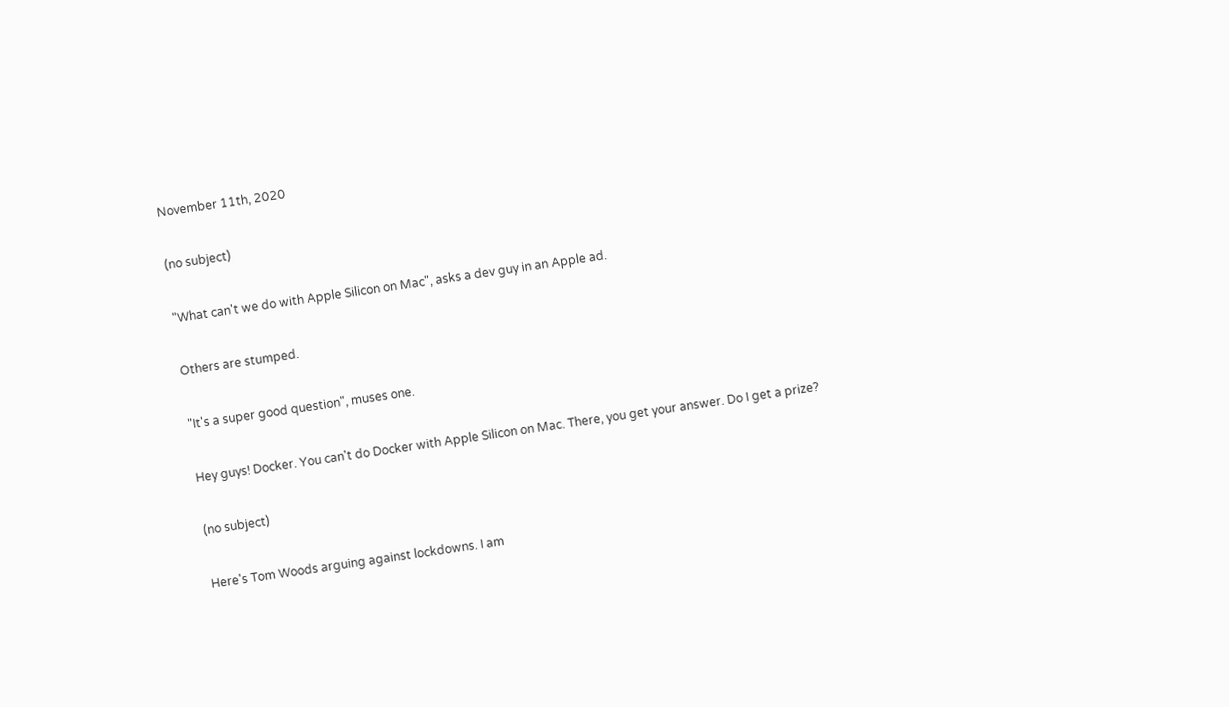November 11th, 2020

(no subject)

"What can't we do with Apple Silicon on Mac", asks a dev guy in an Apple ad.

Others are stumped.

"It's a super good question", muses one.

Hey guys! Docker. You can't do Docker with Apple Silicon on Mac. There, you get your answer. Do I get a prize?

(no subject)

Here's Tom Woods arguing against lockdowns. I am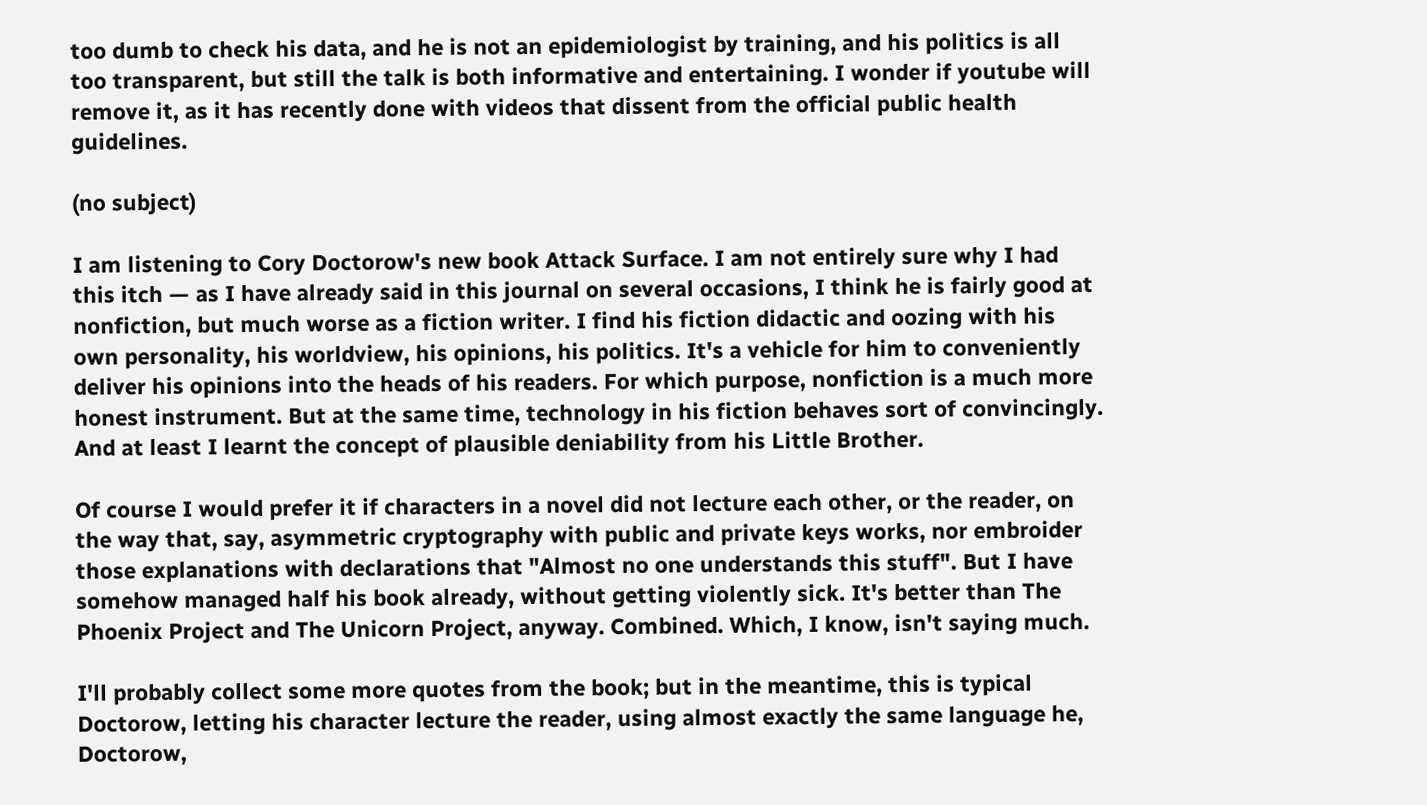too dumb to check his data, and he is not an epidemiologist by training, and his politics is all too transparent, but still the talk is both informative and entertaining. I wonder if youtube will remove it, as it has recently done with videos that dissent from the official public health guidelines.

(no subject)

I am listening to Cory Doctorow's new book Attack Surface. I am not entirely sure why I had this itch — as I have already said in this journal on several occasions, I think he is fairly good at nonfiction, but much worse as a fiction writer. I find his fiction didactic and oozing with his own personality, his worldview, his opinions, his politics. It's a vehicle for him to conveniently deliver his opinions into the heads of his readers. For which purpose, nonfiction is a much more honest instrument. But at the same time, technology in his fiction behaves sort of convincingly. And at least I learnt the concept of plausible deniability from his Little Brother.

Of course I would prefer it if characters in a novel did not lecture each other, or the reader, on the way that, say, asymmetric cryptography with public and private keys works, nor embroider those explanations with declarations that "Almost no one understands this stuff". But I have somehow managed half his book already, without getting violently sick. It's better than The Phoenix Project and The Unicorn Project, anyway. Combined. Which, I know, isn't saying much.

I'll probably collect some more quotes from the book; but in the meantime, this is typical Doctorow, letting his character lecture the reader, using almost exactly the same language he, Doctorow,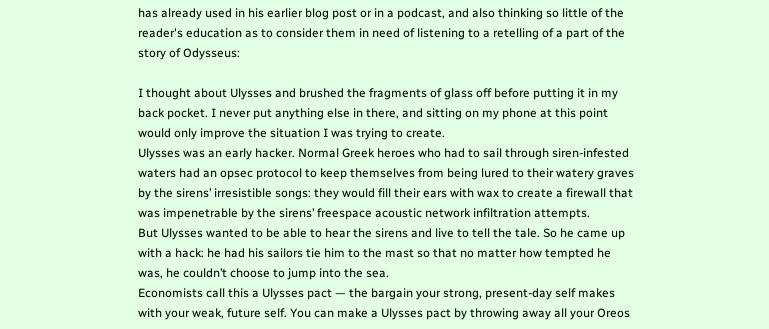has already used in his earlier blog post or in a podcast, and also thinking so little of the reader's education as to consider them in need of listening to a retelling of a part of the story of Odysseus:

I thought about Ulysses and brushed the fragments of glass off before putting it in my back pocket. I never put anything else in there, and sitting on my phone at this point would only improve the situation I was trying to create.
Ulysses was an early hacker. Normal Greek heroes who had to sail through siren-infested waters had an opsec protocol to keep themselves from being lured to their watery graves by the sirens’ irresistible songs: they would fill their ears with wax to create a firewall that was impenetrable by the sirens’ freespace acoustic network infiltration attempts.
But Ulysses wanted to be able to hear the sirens and live to tell the tale. So he came up with a hack: he had his sailors tie him to the mast so that no matter how tempted he was, he couldn’t choose to jump into the sea.
Economists call this a Ulysses pact — the bargain your strong, present-day self makes with your weak, future self. You can make a Ulysses pact by throwing away all your Oreos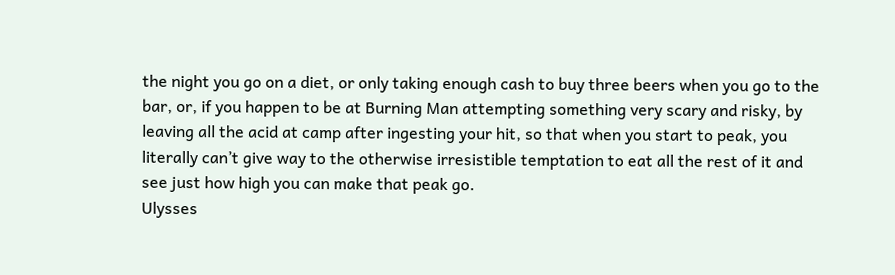the night you go on a diet, or only taking enough cash to buy three beers when you go to the bar, or, if you happen to be at Burning Man attempting something very scary and risky, by leaving all the acid at camp after ingesting your hit, so that when you start to peak, you literally can’t give way to the otherwise irresistible temptation to eat all the rest of it and see just how high you can make that peak go.
Ulysses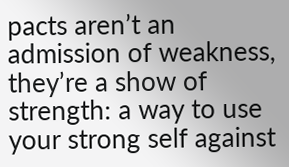pacts aren’t an admission of weakness, they’re a show of strength: a way to use your strong self against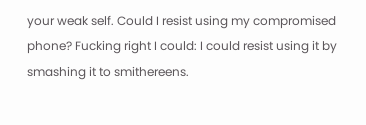your weak self. Could I resist using my compromised phone? Fucking right I could: I could resist using it by smashing it to smithereens.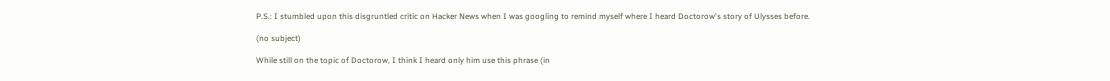P.S.: I stumbled upon this disgruntled critic on Hacker News when I was googling to remind myself where I heard Doctorow's story of Ulysses before.

(no subject)

While still on the topic of Doctorow, I think I heard only him use this phrase (in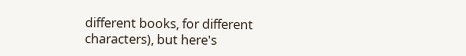different books, for different characters), but here's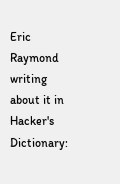Eric Raymond writing about it in Hacker's Dictionary: